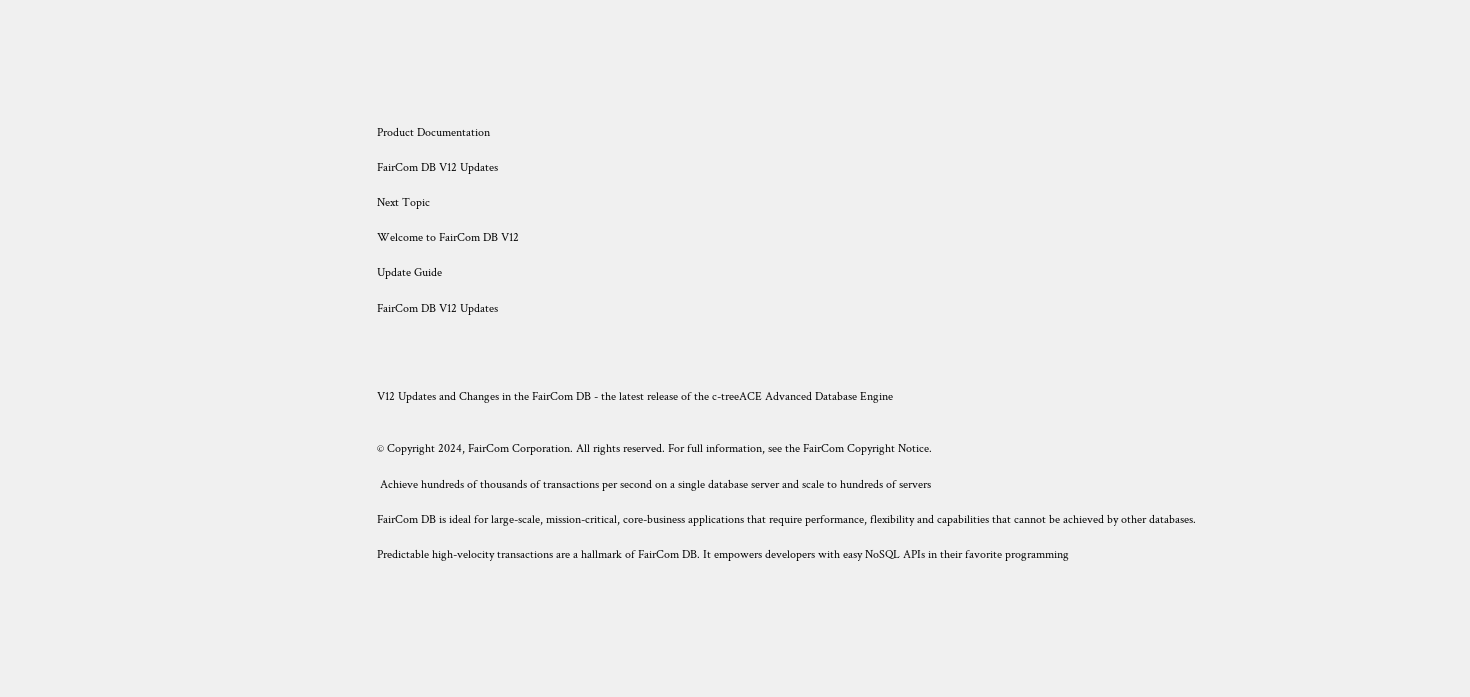Product Documentation

FairCom DB V12 Updates

Next Topic

Welcome to FairCom DB V12

Update Guide

FairCom DB V12 Updates




V12 Updates and Changes in the FairCom DB - the latest release of the c-treeACE Advanced Database Engine


© Copyright 2024, FairCom Corporation. All rights reserved. For full information, see the FairCom Copyright Notice.

 Achieve hundreds of thousands of transactions per second on a single database server and scale to hundreds of servers

FairCom DB is ideal for large-scale, mission-critical, core-business applications that require performance, flexibility and capabilities that cannot be achieved by other databases.

Predictable high-velocity transactions are a hallmark of FairCom DB. It empowers developers with easy NoSQL APIs in their favorite programming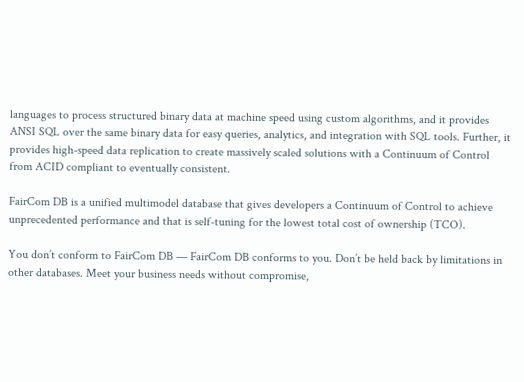languages to process structured binary data at machine speed using custom algorithms, and it provides ANSI SQL over the same binary data for easy queries, analytics, and integration with SQL tools. Further, it provides high-speed data replication to create massively scaled solutions with a Continuum of Control from ACID compliant to eventually consistent.

FairCom DB is a unified multimodel database that gives developers a Continuum of Control to achieve unprecedented performance and that is self-tuning for the lowest total cost of ownership (TCO).

You don’t conform to FairCom DB — FairCom DB conforms to you. Don’t be held back by limitations in other databases. Meet your business needs without compromise,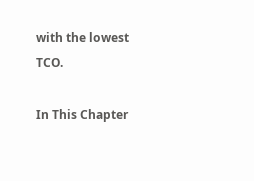with the lowest TCO.

In This Chapter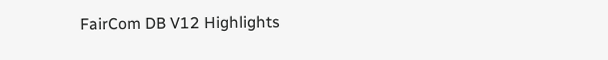FairCom DB V12 Highlights